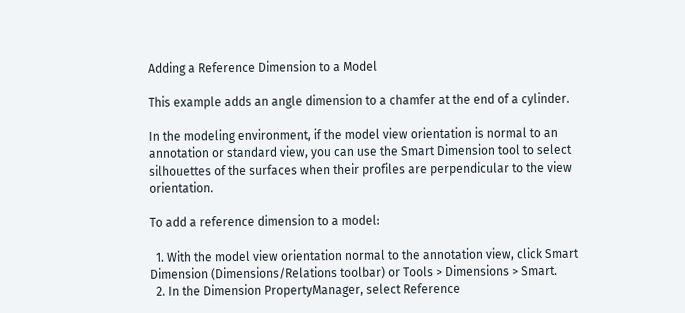Adding a Reference Dimension to a Model

This example adds an angle dimension to a chamfer at the end of a cylinder.

In the modeling environment, if the model view orientation is normal to an annotation or standard view, you can use the Smart Dimension tool to select silhouettes of the surfaces when their profiles are perpendicular to the view orientation.

To add a reference dimension to a model:

  1. With the model view orientation normal to the annotation view, click Smart Dimension (Dimensions/Relations toolbar) or Tools > Dimensions > Smart.
  2. In the Dimension PropertyManager, select Reference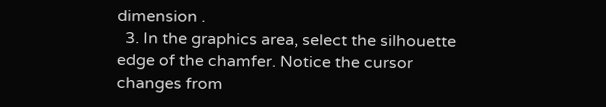dimension .
  3. In the graphics area, select the silhouette edge of the chamfer. Notice the cursor changes from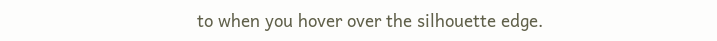to when you hover over the silhouette edge.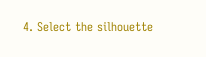4. Select the silhouette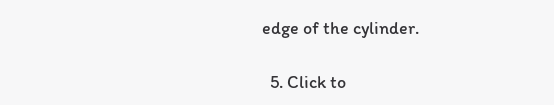edge of the cylinder.

  5. Click to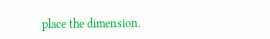place the dimension.